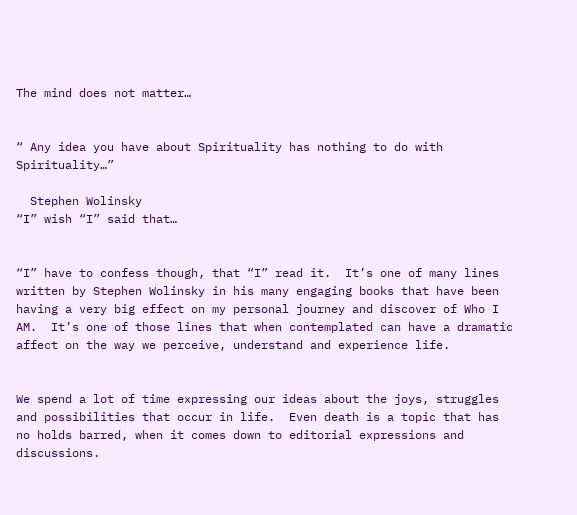The mind does not matter…


“ Any idea you have about Spirituality has nothing to do with Spirituality…”

  Stephen Wolinsky
“I” wish “I” said that…


“I” have to confess though, that “I” read it.  It’s one of many lines written by Stephen Wolinsky in his many engaging books that have been having a very big effect on my personal journey and discover of Who I AM.  It’s one of those lines that when contemplated can have a dramatic affect on the way we perceive, understand and experience life.


We spend a lot of time expressing our ideas about the joys, struggles and possibilities that occur in life.  Even death is a topic that has no holds barred, when it comes down to editorial expressions and discussions.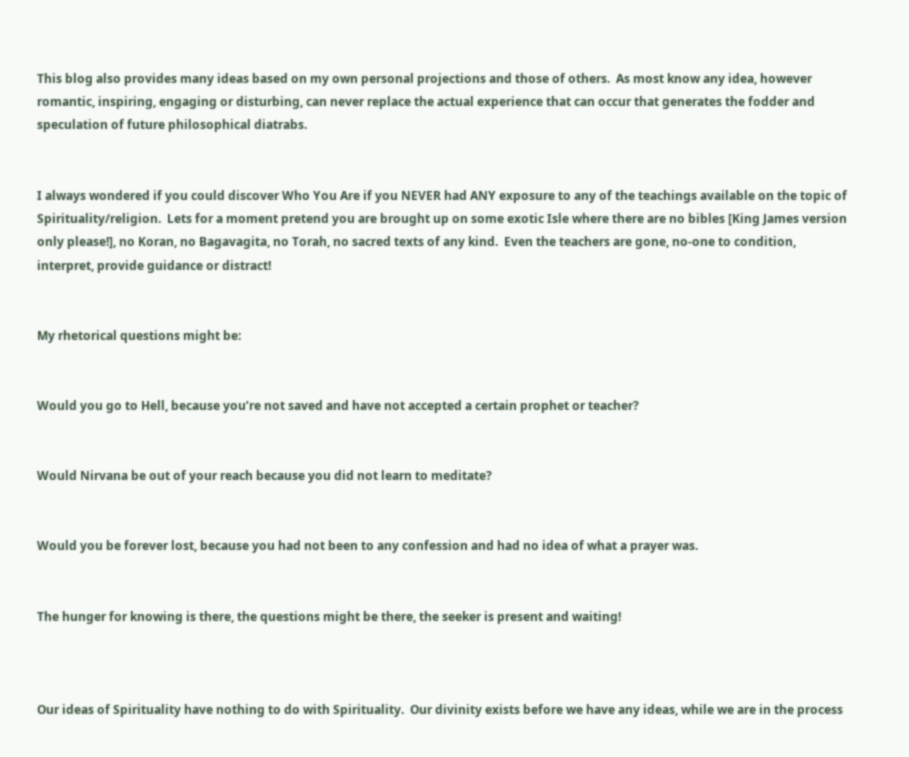This blog also provides many ideas based on my own personal projections and those of others.  As most know any idea, however romantic, inspiring, engaging or disturbing, can never replace the actual experience that can occur that generates the fodder and speculation of future philosophical diatrabs.


I always wondered if you could discover Who You Are if you NEVER had ANY exposure to any of the teachings available on the topic of Spirituality/religion.  Lets for a moment pretend you are brought up on some exotic Isle where there are no bibles [King James version only please!], no Koran, no Bagavagita, no Torah, no sacred texts of any kind.  Even the teachers are gone, no-one to condition, interpret, provide guidance or distract!


My rhetorical questions might be:


Would you go to Hell, because you’re not saved and have not accepted a certain prophet or teacher?


Would Nirvana be out of your reach because you did not learn to meditate?


Would you be forever lost, because you had not been to any confession and had no idea of what a prayer was.


The hunger for knowing is there, the questions might be there, the seeker is present and waiting!



Our ideas of Spirituality have nothing to do with Spirituality.  Our divinity exists before we have any ideas, while we are in the process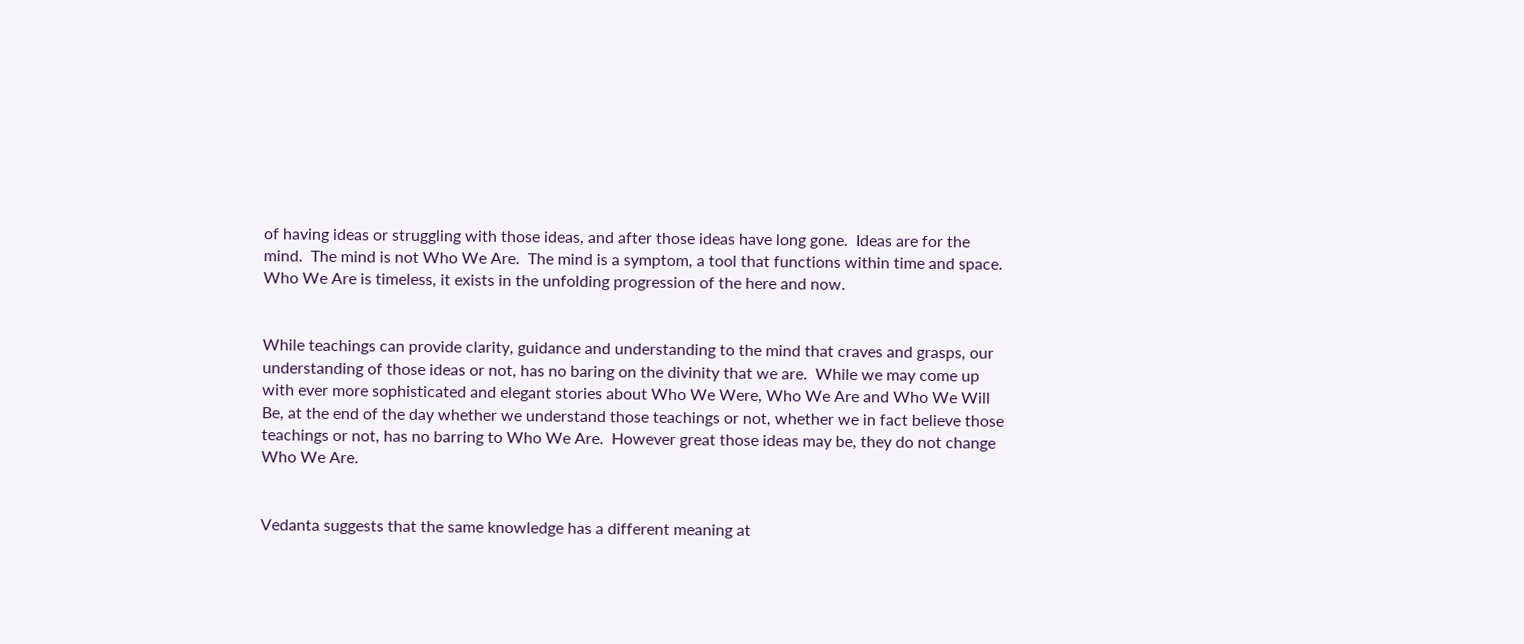of having ideas or struggling with those ideas, and after those ideas have long gone.  Ideas are for the mind.  The mind is not Who We Are.  The mind is a symptom, a tool that functions within time and space.  Who We Are is timeless, it exists in the unfolding progression of the here and now.


While teachings can provide clarity, guidance and understanding to the mind that craves and grasps, our understanding of those ideas or not, has no baring on the divinity that we are.  While we may come up with ever more sophisticated and elegant stories about Who We Were, Who We Are and Who We Will Be, at the end of the day whether we understand those teachings or not, whether we in fact believe those teachings or not, has no barring to Who We Are.  However great those ideas may be, they do not change Who We Are.


Vedanta suggests that the same knowledge has a different meaning at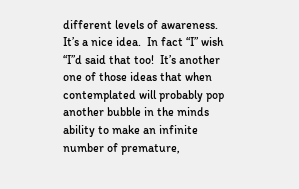different levels of awareness.  It’s a nice idea.  In fact “I” wish “I”d said that too!  It’s another one of those ideas that when contemplated will probably pop another bubble in the minds ability to make an infinite number of premature,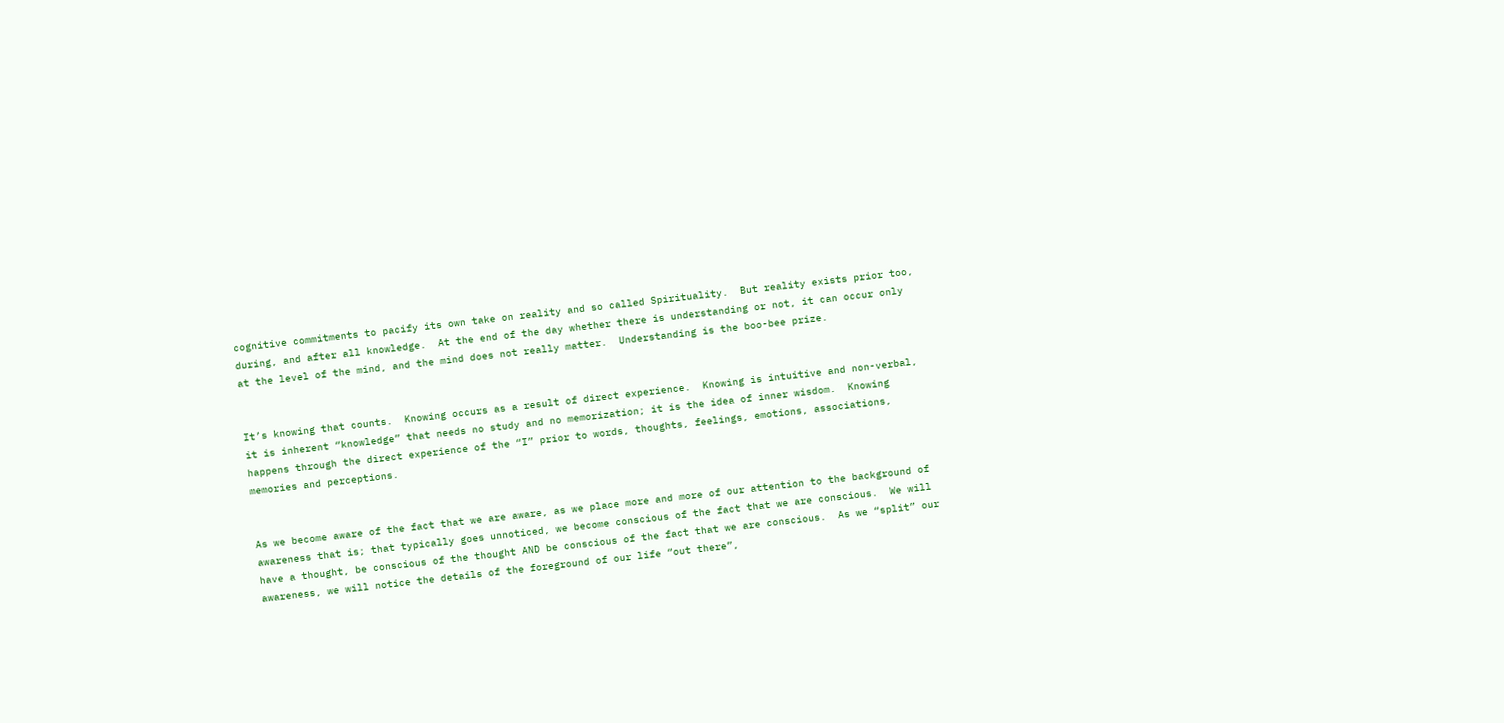cognitive commitments to pacify its own take on reality and so called Spirituality.  But reality exists prior too, during, and after all knowledge.  At the end of the day whether there is understanding or not, it can occur only at the level of the mind, and the mind does not really matter.  Understanding is the boo-bee prize.


It’s knowing that counts.  Knowing occurs as a result of direct experience.  Knowing is intuitive and non-verbal, it is inherent “knowledge” that needs no study and no memorization; it is the idea of inner wisdom.  Knowing happens through the direct experience of the “I” prior to words, thoughts, feelings, emotions, associations, memories and perceptions.


As we become aware of the fact that we are aware, as we place more and more of our attention to the background of awareness that is; that typically goes unnoticed, we become conscious of the fact that we are conscious.  We will have a thought, be conscious of the thought AND be conscious of the fact that we are conscious.  As we “split” our awareness, we will notice the details of the foreground of our life “out there”,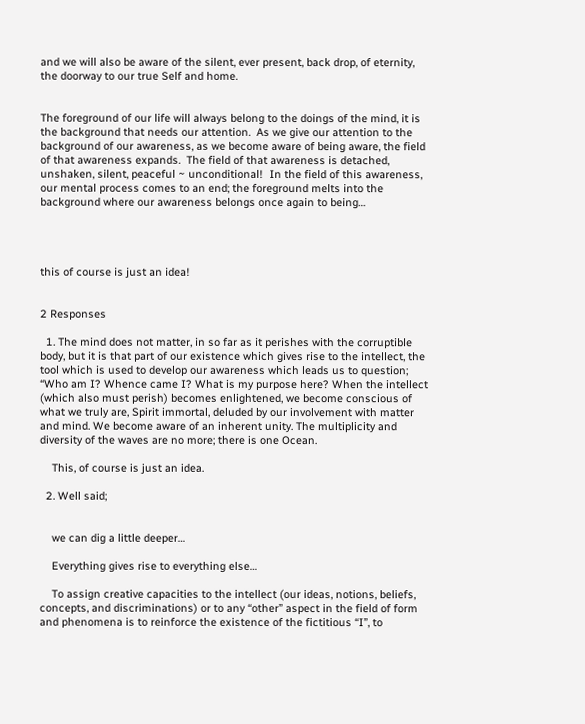and we will also be aware of the silent, ever present, back drop, of eternity, the doorway to our true Self and home.


The foreground of our life will always belong to the doings of the mind, it is the background that needs our attention.  As we give our attention to the background of our awareness, as we become aware of being aware, the field of that awareness expands.  The field of that awareness is detached, unshaken, silent, peaceful ~ unconditional!  In the field of this awareness, our mental process comes to an end; the foreground melts into the background where our awareness belongs once again to being…




this of course is just an idea!


2 Responses

  1. The mind does not matter, in so far as it perishes with the corruptible body, but it is that part of our existence which gives rise to the intellect, the tool which is used to develop our awareness which leads us to question; “Who am I? Whence came I? What is my purpose here? When the intellect (which also must perish) becomes enlightened, we become conscious of what we truly are, Spirit immortal, deluded by our involvement with matter and mind. We become aware of an inherent unity. The multiplicity and diversity of the waves are no more; there is one Ocean.

    This, of course is just an idea.

  2. Well said;


    we can dig a little deeper…

    Everything gives rise to everything else…

    To assign creative capacities to the intellect (our ideas, notions, beliefs, concepts, and discriminations) or to any “other” aspect in the field of form and phenomena is to reinforce the existence of the fictitious “I”, to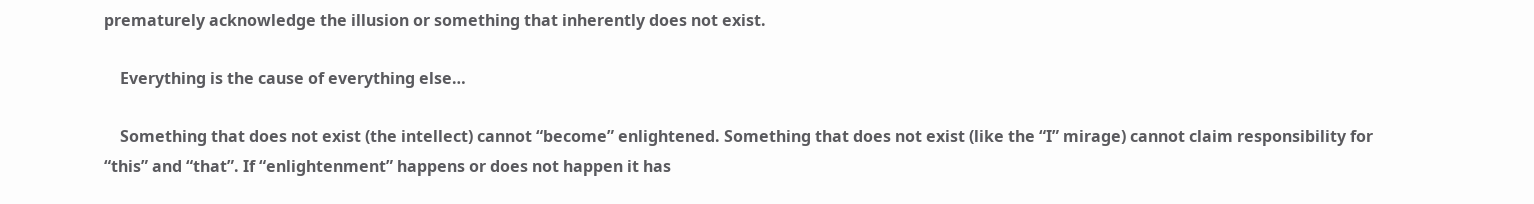prematurely acknowledge the illusion or something that inherently does not exist.

    Everything is the cause of everything else…

    Something that does not exist (the intellect) cannot “become” enlightened. Something that does not exist (like the “I” mirage) cannot claim responsibility for “this” and “that”. If “enlightenment” happens or does not happen it has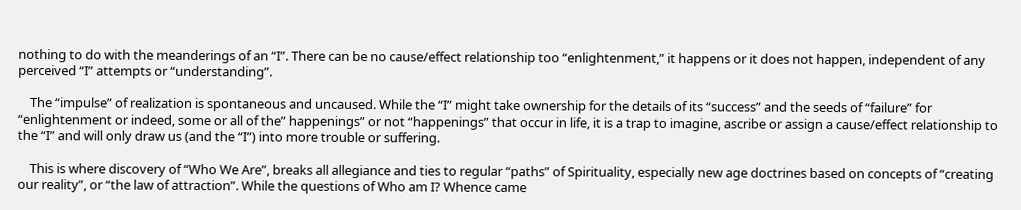nothing to do with the meanderings of an “I”. There can be no cause/effect relationship too “enlightenment,” it happens or it does not happen, independent of any perceived “I” attempts or “understanding”.

    The “impulse” of realization is spontaneous and uncaused. While the “I” might take ownership for the details of its “success” and the seeds of “failure” for “enlightenment or indeed, some or all of the” happenings” or not “happenings” that occur in life, it is a trap to imagine, ascribe or assign a cause/effect relationship to the “I” and will only draw us (and the “I”) into more trouble or suffering.

    This is where discovery of “Who We Are”, breaks all allegiance and ties to regular “paths” of Spirituality, especially new age doctrines based on concepts of “creating our reality”, or “the law of attraction”. While the questions of Who am I? Whence came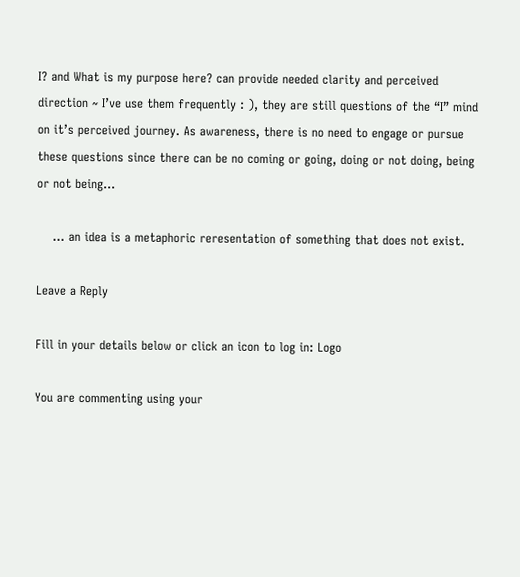I? and What is my purpose here? can provide needed clarity and perceived direction ~ I’ve use them frequently : ), they are still questions of the “I” mind on it’s perceived journey. As awareness, there is no need to engage or pursue these questions since there can be no coming or going, doing or not doing, being or not being…

    … an idea is a metaphoric reresentation of something that does not exist.

Leave a Reply

Fill in your details below or click an icon to log in: Logo

You are commenting using your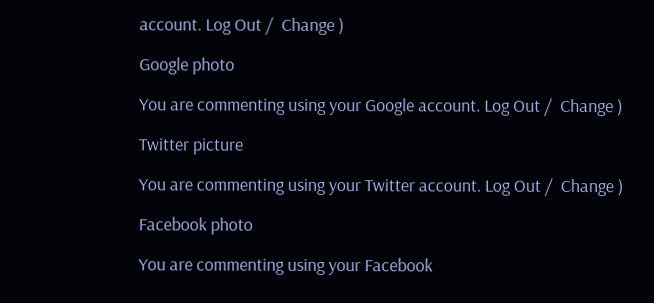account. Log Out /  Change )

Google photo

You are commenting using your Google account. Log Out /  Change )

Twitter picture

You are commenting using your Twitter account. Log Out /  Change )

Facebook photo

You are commenting using your Facebook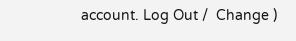account. Log Out /  Change )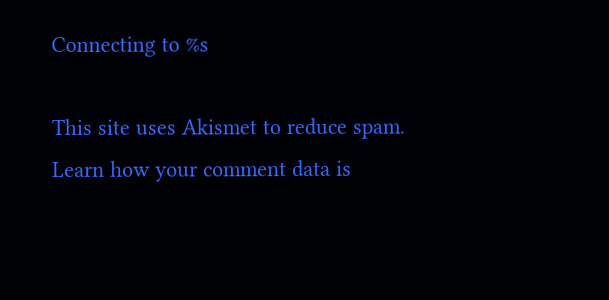Connecting to %s

This site uses Akismet to reduce spam. Learn how your comment data is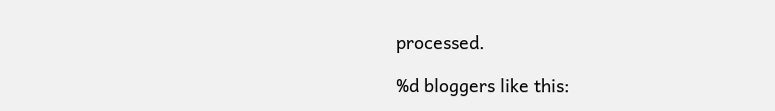processed.

%d bloggers like this: